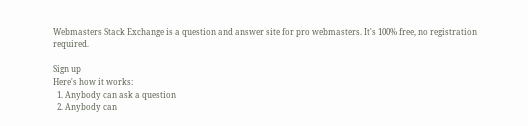Webmasters Stack Exchange is a question and answer site for pro webmasters. It's 100% free, no registration required.

Sign up
Here's how it works:
  1. Anybody can ask a question
  2. Anybody can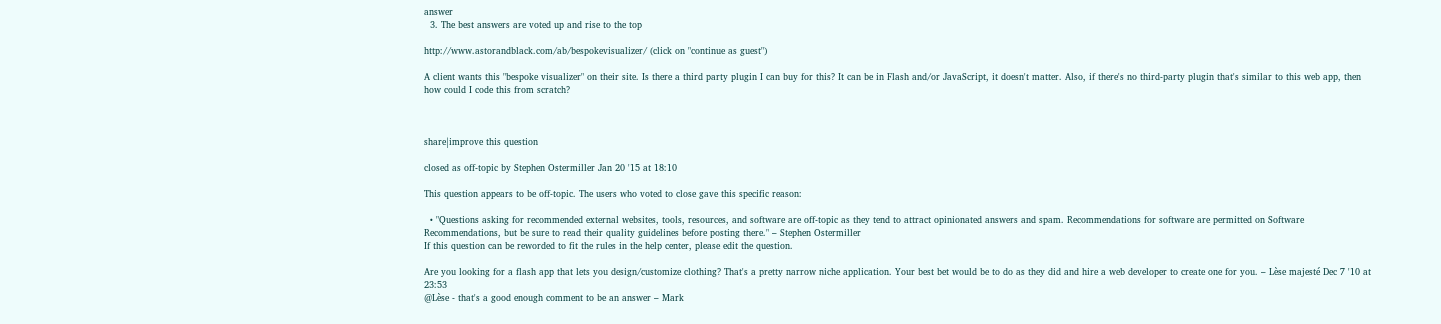answer
  3. The best answers are voted up and rise to the top

http://www.astorandblack.com/ab/bespokevisualizer/ (click on "continue as guest")

A client wants this "bespoke visualizer" on their site. Is there a third party plugin I can buy for this? It can be in Flash and/or JavaScript, it doesn't matter. Also, if there's no third-party plugin that's similar to this web app, then how could I code this from scratch?



share|improve this question

closed as off-topic by Stephen Ostermiller Jan 20 '15 at 18:10

This question appears to be off-topic. The users who voted to close gave this specific reason:

  • "Questions asking for recommended external websites, tools, resources, and software are off-topic as they tend to attract opinionated answers and spam. Recommendations for software are permitted on Software Recommendations, but be sure to read their quality guidelines before posting there." – Stephen Ostermiller
If this question can be reworded to fit the rules in the help center, please edit the question.

Are you looking for a flash app that lets you design/customize clothing? That's a pretty narrow niche application. Your best bet would be to do as they did and hire a web developer to create one for you. – Lèse majesté Dec 7 '10 at 23:53
@Lèse - that's a good enough comment to be an answer – Mark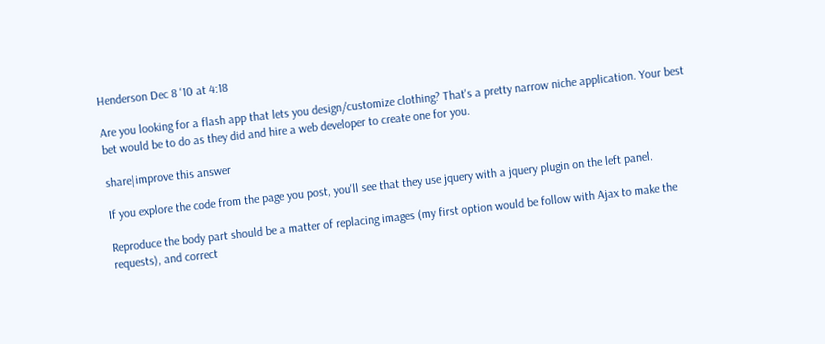Henderson Dec 8 '10 at 4:18

Are you looking for a flash app that lets you design/customize clothing? That's a pretty narrow niche application. Your best bet would be to do as they did and hire a web developer to create one for you.

share|improve this answer

If you explore the code from the page you post, you'll see that they use jquery with a jquery plugin on the left panel.

Reproduce the body part should be a matter of replacing images (my first option would be follow with Ajax to make the requests), and correct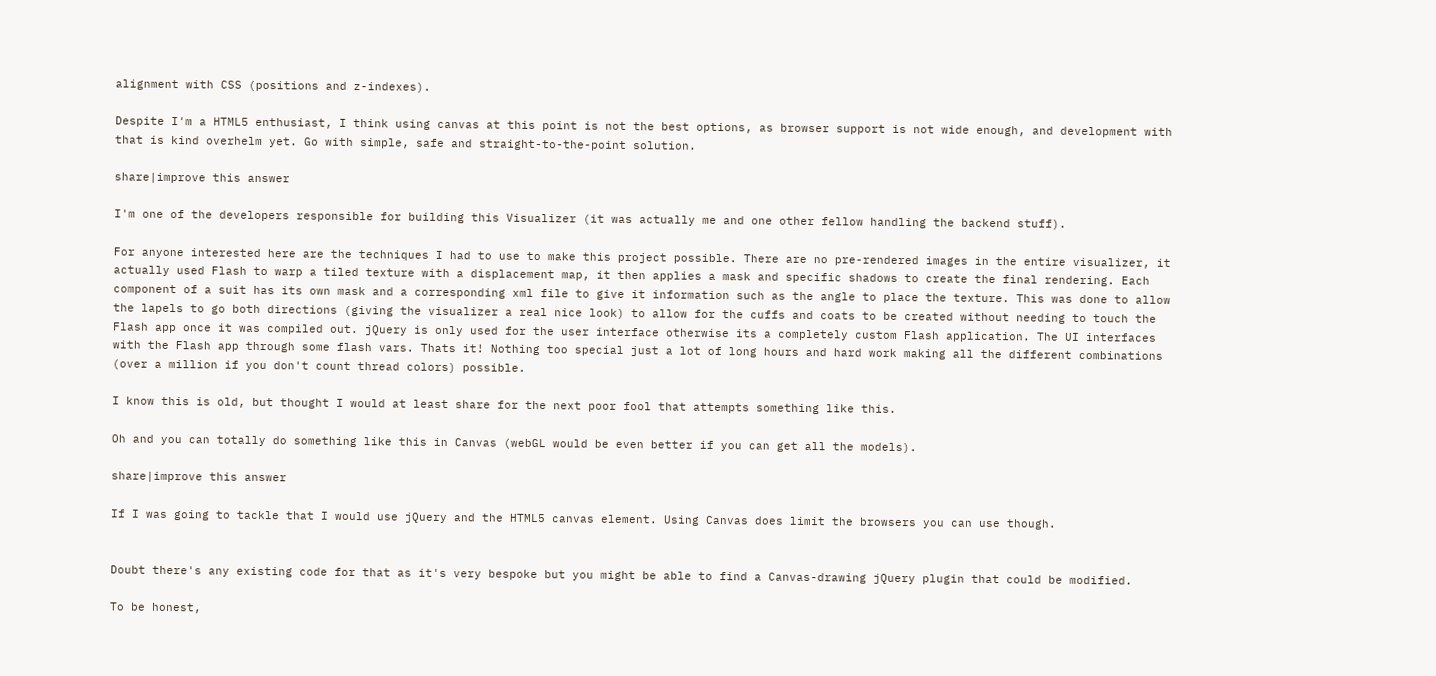alignment with CSS (positions and z-indexes).

Despite I'm a HTML5 enthusiast, I think using canvas at this point is not the best options, as browser support is not wide enough, and development with that is kind overhelm yet. Go with simple, safe and straight-to-the-point solution.

share|improve this answer

I'm one of the developers responsible for building this Visualizer (it was actually me and one other fellow handling the backend stuff).

For anyone interested here are the techniques I had to use to make this project possible. There are no pre-rendered images in the entire visualizer, it actually used Flash to warp a tiled texture with a displacement map, it then applies a mask and specific shadows to create the final rendering. Each component of a suit has its own mask and a corresponding xml file to give it information such as the angle to place the texture. This was done to allow the lapels to go both directions (giving the visualizer a real nice look) to allow for the cuffs and coats to be created without needing to touch the Flash app once it was compiled out. jQuery is only used for the user interface otherwise its a completely custom Flash application. The UI interfaces with the Flash app through some flash vars. Thats it! Nothing too special just a lot of long hours and hard work making all the different combinations (over a million if you don't count thread colors) possible.

I know this is old, but thought I would at least share for the next poor fool that attempts something like this.

Oh and you can totally do something like this in Canvas (webGL would be even better if you can get all the models).

share|improve this answer

If I was going to tackle that I would use jQuery and the HTML5 canvas element. Using Canvas does limit the browsers you can use though.


Doubt there's any existing code for that as it's very bespoke but you might be able to find a Canvas-drawing jQuery plugin that could be modified.

To be honest,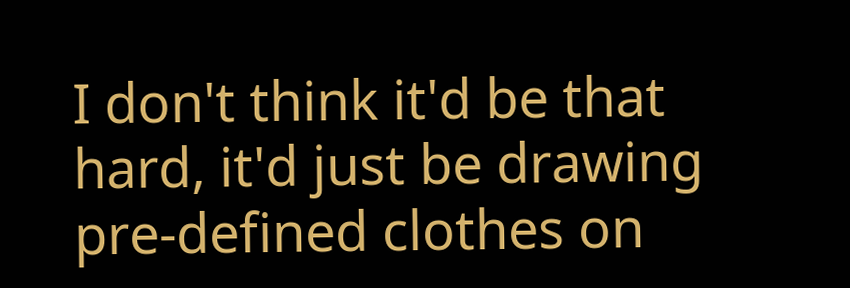I don't think it'd be that hard, it'd just be drawing pre-defined clothes on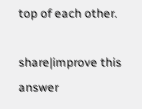top of each other.

share|improve this answer